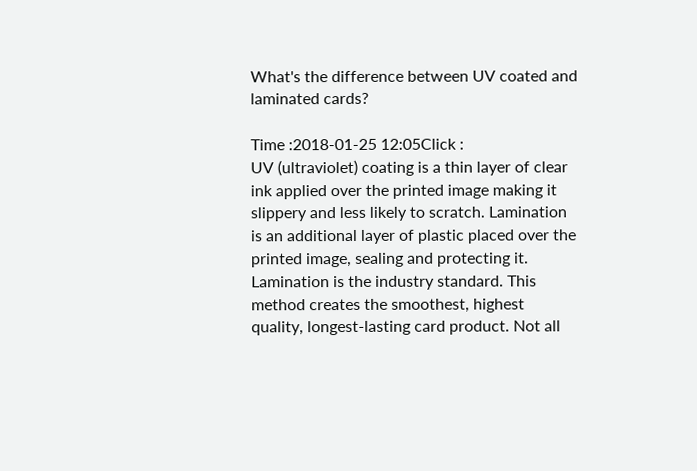What's the difference between UV coated and laminated cards?

Time :2018-01-25 12:05Click :
UV (ultraviolet) coating is a thin layer of clear ink applied over the printed image making it slippery and less likely to scratch. Lamination is an additional layer of plastic placed over the printed image, sealing and protecting it.
Lamination is the industry standard. This method creates the smoothest, highest quality, longest-lasting card product. Not all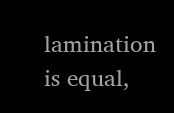lamination is equal,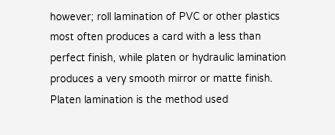however; roll lamination of PVC or other plastics most often produces a card with a less than perfect finish, while platen or hydraulic lamination produces a very smooth mirror or matte finish. Platen lamination is the method used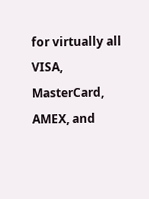for virtually all VISA, MasterCard, AMEX, and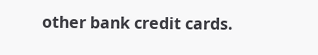other bank credit cards.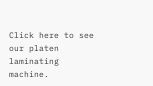Click here to see our platen laminating machine.